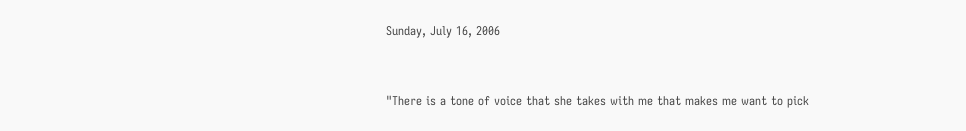Sunday, July 16, 2006


"There is a tone of voice that she takes with me that makes me want to pick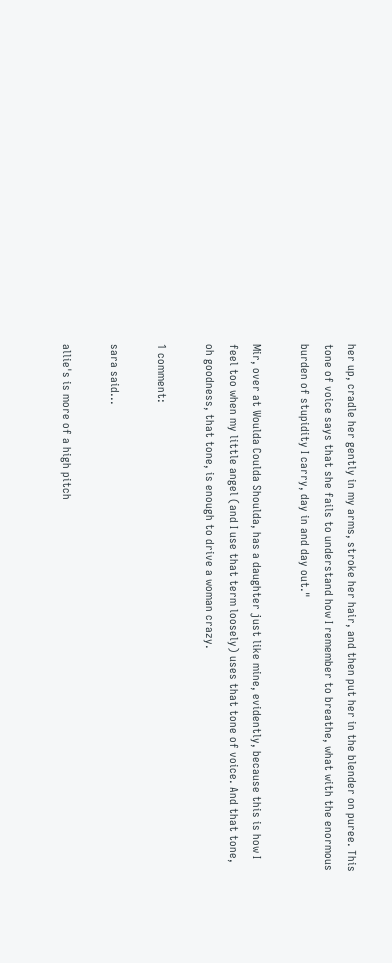her up, cradle her gently in my arms, stroke her hair, and then put her in the blender on puree. This tone of voice says that she fails to understand how I remember to breathe, what with the enormous burden of stupidity I carry, day in and day out."

Mir, over at Woulda Coulda Shoulda, has a daughter just like mine, evidently, because this is how I feel too when my little angel (and I use that term loosely) uses that tone of voice. And that tone, oh goodness, that tone, is enough to drive a woman crazy.

1 comment:

sara said...

allie's is more of a high pitch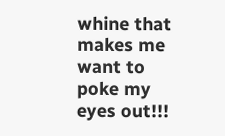whine that makes me want to poke my eyes out!!!